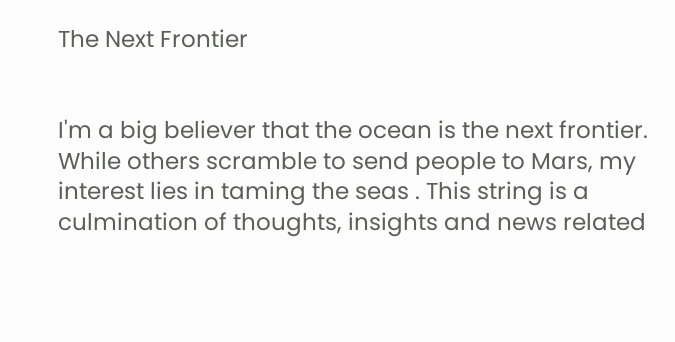The Next Frontier


I'm a big believer that the ocean is the next frontier. While others scramble to send people to Mars, my interest lies in taming the seas . This string is a culmination of thoughts, insights and news related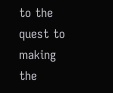to the quest to making the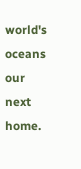world's oceans our next home.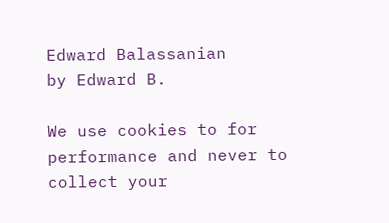Edward Balassanian
by Edward B.

We use cookies to for performance and never to collect your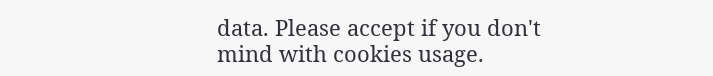data. Please accept if you don't mind with cookies usage.